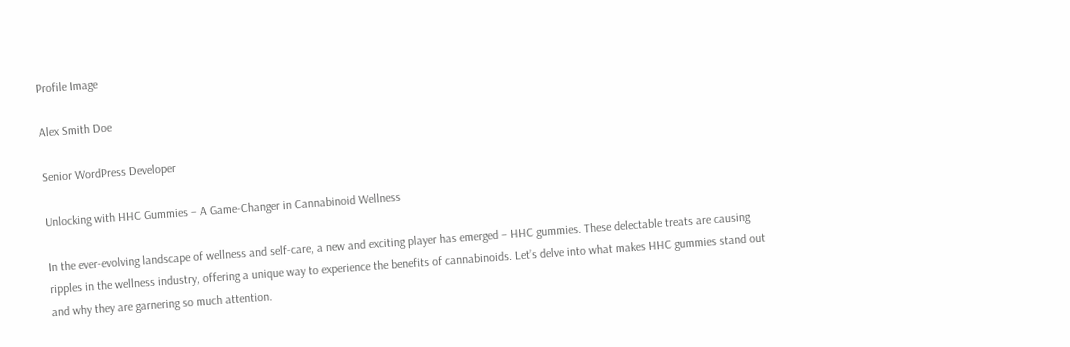Profile Image

Alex Smith Doe

Senior WordPress Developer

Unlocking with HHC Gummies – A Game-Changer in Cannabinoid Wellness

In the ever-evolving landscape of wellness and self-care, a new and exciting player has emerged – HHC gummies. These delectable treats are causing ripples in the wellness industry, offering a unique way to experience the benefits of cannabinoids. Let’s delve into what makes HHC gummies stand out and why they are garnering so much attention.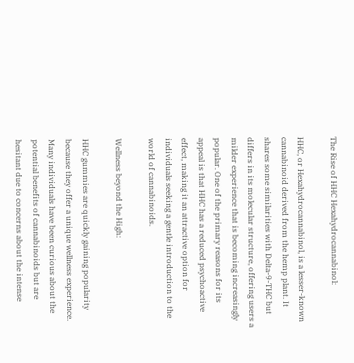The Rise of HHC Hexahydrocannabinol:

HHC, or Hexahydrocannabinol, is a lesser-known cannabinoid derived from the hemp plant. It shares some similarities with Delta-9-THC but differs in its molecular structure, offering users a milder experience that is becoming increasingly popular. One of the primary reasons for its appeal is that HHC has a reduced psychoactive effect, making it an attractive option for individuals seeking a gentle introduction to the world of cannabinoids.

Wellness beyond the High:

HHC gummies are quickly gaining popularity because they offer a unique wellness experience. Many individuals have been curious about the potential benefits of cannabinoids but are hesitant due to concerns about the intense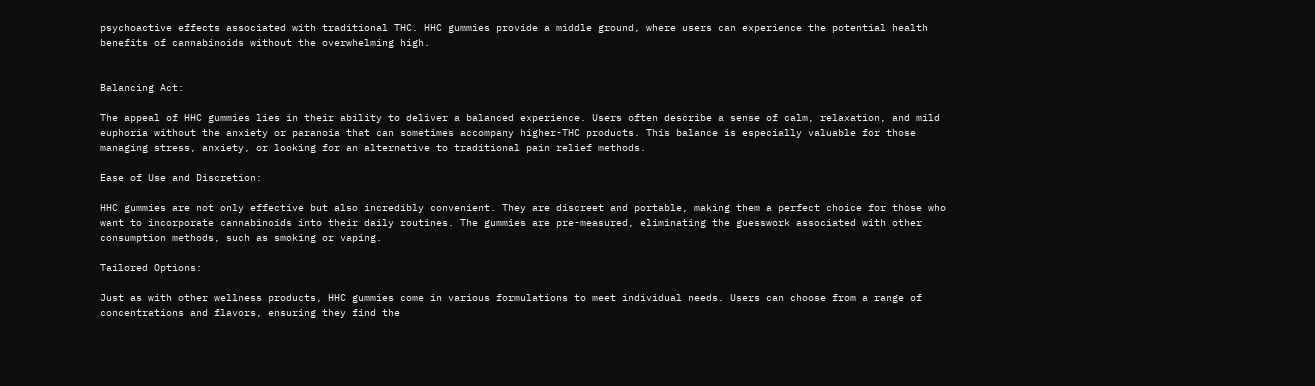psychoactive effects associated with traditional THC. HHC gummies provide a middle ground, where users can experience the potential health benefits of cannabinoids without the overwhelming high.


Balancing Act:

The appeal of HHC gummies lies in their ability to deliver a balanced experience. Users often describe a sense of calm, relaxation, and mild euphoria without the anxiety or paranoia that can sometimes accompany higher-THC products. This balance is especially valuable for those managing stress, anxiety, or looking for an alternative to traditional pain relief methods.

Ease of Use and Discretion:

HHC gummies are not only effective but also incredibly convenient. They are discreet and portable, making them a perfect choice for those who want to incorporate cannabinoids into their daily routines. The gummies are pre-measured, eliminating the guesswork associated with other consumption methods, such as smoking or vaping.

Tailored Options:

Just as with other wellness products, HHC gummies come in various formulations to meet individual needs. Users can choose from a range of concentrations and flavors, ensuring they find the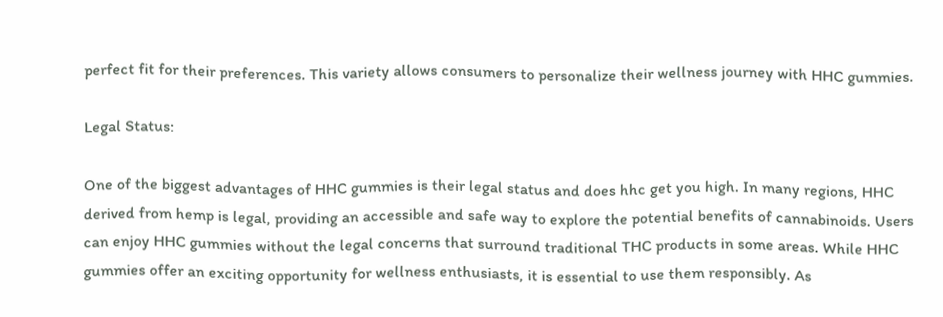perfect fit for their preferences. This variety allows consumers to personalize their wellness journey with HHC gummies.

Legal Status:

One of the biggest advantages of HHC gummies is their legal status and does hhc get you high. In many regions, HHC derived from hemp is legal, providing an accessible and safe way to explore the potential benefits of cannabinoids. Users can enjoy HHC gummies without the legal concerns that surround traditional THC products in some areas. While HHC gummies offer an exciting opportunity for wellness enthusiasts, it is essential to use them responsibly. As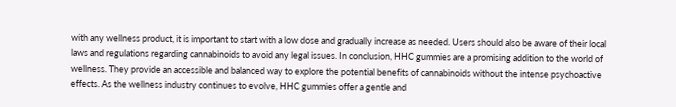with any wellness product, it is important to start with a low dose and gradually increase as needed. Users should also be aware of their local laws and regulations regarding cannabinoids to avoid any legal issues. In conclusion, HHC gummies are a promising addition to the world of wellness. They provide an accessible and balanced way to explore the potential benefits of cannabinoids without the intense psychoactive effects. As the wellness industry continues to evolve, HHC gummies offer a gentle and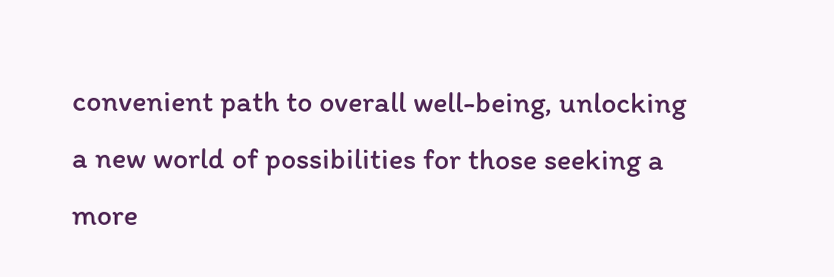convenient path to overall well-being, unlocking a new world of possibilities for those seeking a more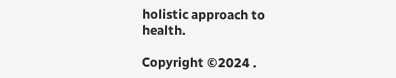holistic approach to health.

Copyright ©2024 .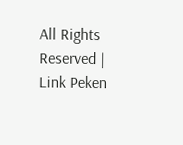All Rights Reserved | Link Peken